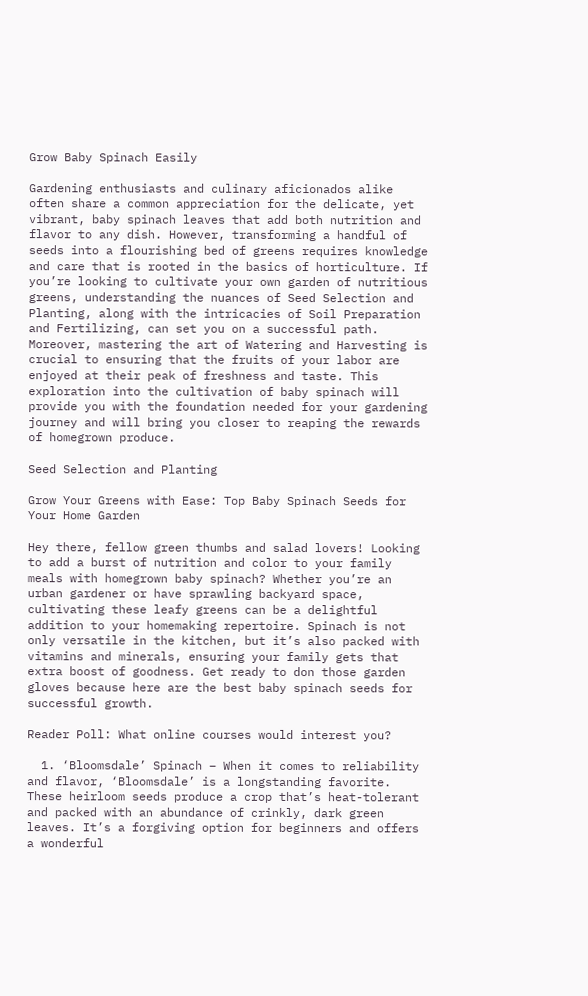Grow Baby Spinach Easily

Gardening enthusiasts and culinary aficionados alike often share a common appreciation for the delicate, yet vibrant, baby spinach leaves that add both nutrition and flavor to any dish. However, transforming a handful of seeds into a flourishing bed of greens requires knowledge and care that is rooted in the basics of horticulture. If you’re looking to cultivate your own garden of nutritious greens, understanding the nuances of Seed Selection and Planting, along with the intricacies of Soil Preparation and Fertilizing, can set you on a successful path. Moreover, mastering the art of Watering and Harvesting is crucial to ensuring that the fruits of your labor are enjoyed at their peak of freshness and taste. This exploration into the cultivation of baby spinach will provide you with the foundation needed for your gardening journey and will bring you closer to reaping the rewards of homegrown produce.

Seed Selection and Planting

Grow Your Greens with Ease: Top Baby Spinach Seeds for Your Home Garden

Hey there, fellow green thumbs and salad lovers! Looking to add a burst of nutrition and color to your family meals with homegrown baby spinach? Whether you’re an urban gardener or have sprawling backyard space, cultivating these leafy greens can be a delightful addition to your homemaking repertoire. Spinach is not only versatile in the kitchen, but it’s also packed with vitamins and minerals, ensuring your family gets that extra boost of goodness. Get ready to don those garden gloves because here are the best baby spinach seeds for successful growth.

Reader Poll: What online courses would interest you?

  1. ‘Bloomsdale’ Spinach – When it comes to reliability and flavor, ‘Bloomsdale’ is a longstanding favorite. These heirloom seeds produce a crop that’s heat-tolerant and packed with an abundance of crinkly, dark green leaves. It’s a forgiving option for beginners and offers a wonderful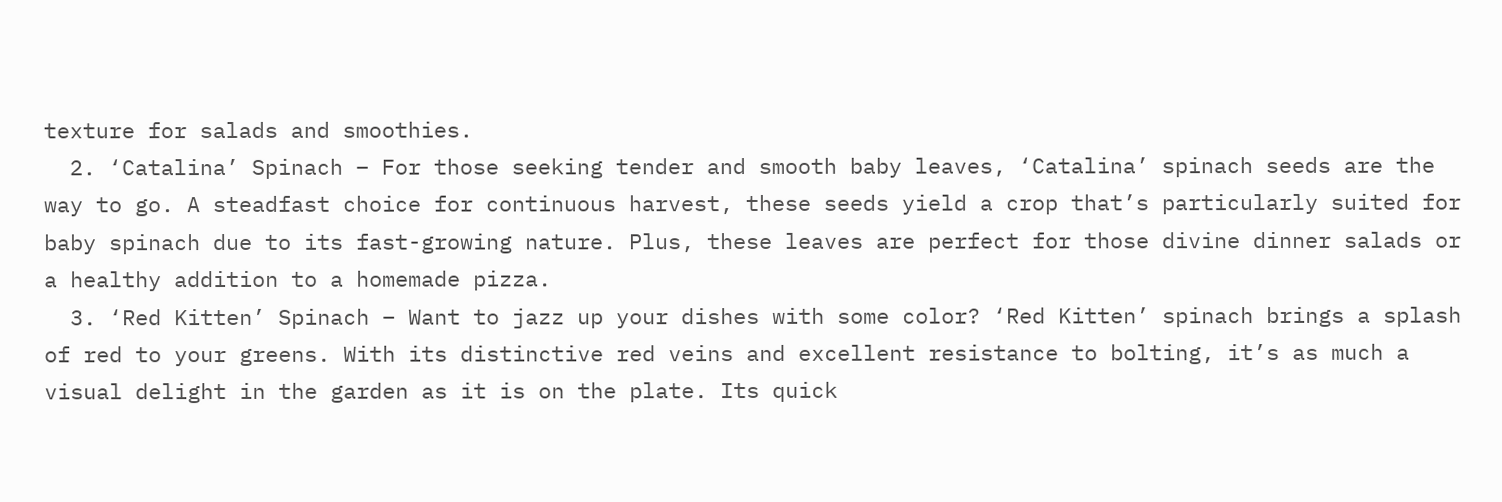texture for salads and smoothies.
  2. ‘Catalina’ Spinach – For those seeking tender and smooth baby leaves, ‘Catalina’ spinach seeds are the way to go. A steadfast choice for continuous harvest, these seeds yield a crop that’s particularly suited for baby spinach due to its fast-growing nature. Plus, these leaves are perfect for those divine dinner salads or a healthy addition to a homemade pizza.
  3. ‘Red Kitten’ Spinach – Want to jazz up your dishes with some color? ‘Red Kitten’ spinach brings a splash of red to your greens. With its distinctive red veins and excellent resistance to bolting, it’s as much a visual delight in the garden as it is on the plate. Its quick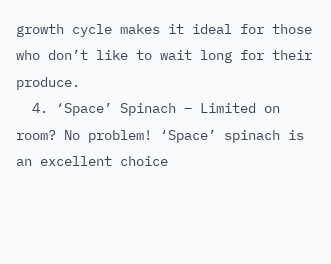growth cycle makes it ideal for those who don’t like to wait long for their produce.
  4. ‘Space’ Spinach – Limited on room? No problem! ‘Space’ spinach is an excellent choice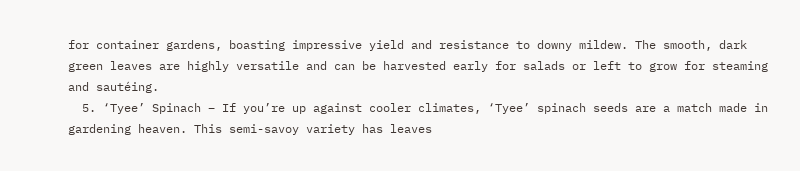for container gardens, boasting impressive yield and resistance to downy mildew. The smooth, dark green leaves are highly versatile and can be harvested early for salads or left to grow for steaming and sautéing.
  5. ‘Tyee’ Spinach – If you’re up against cooler climates, ‘Tyee’ spinach seeds are a match made in gardening heaven. This semi-savoy variety has leaves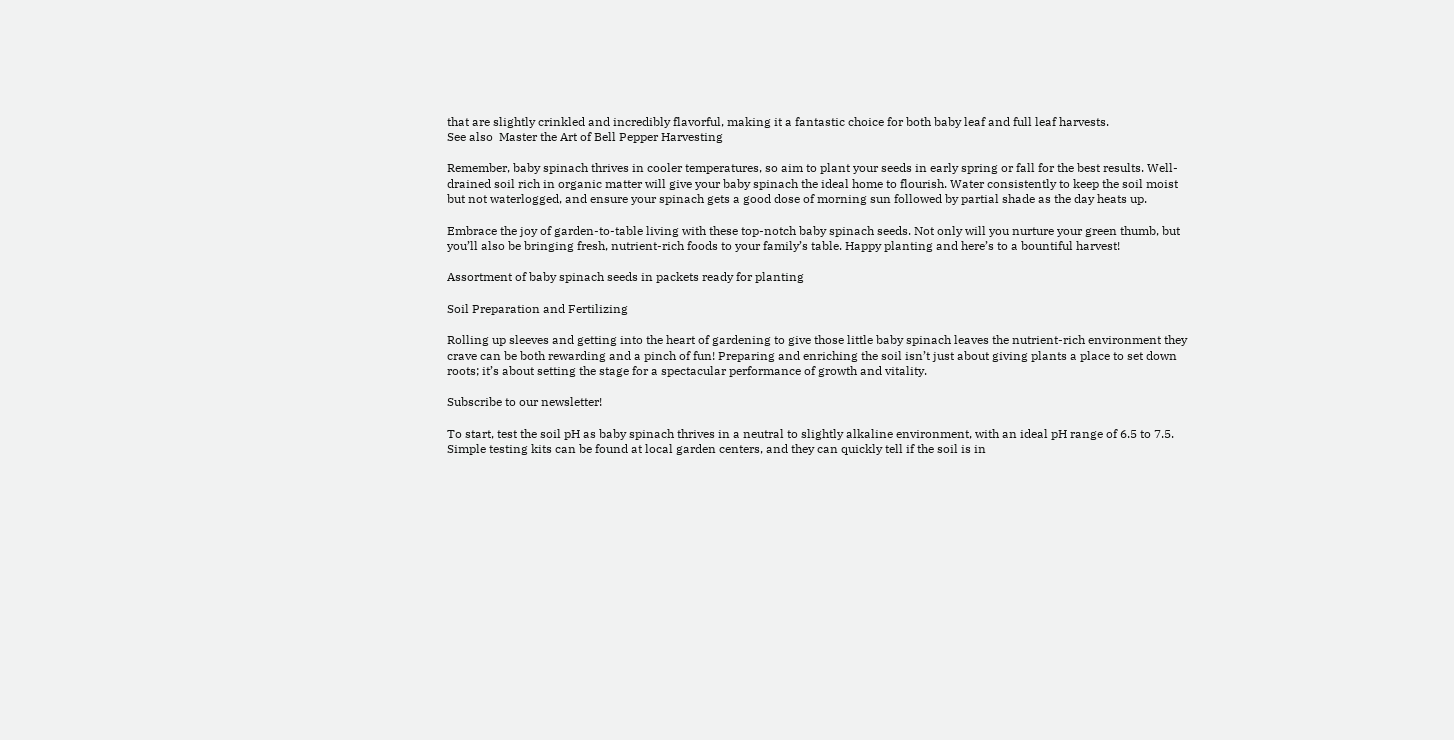that are slightly crinkled and incredibly flavorful, making it a fantastic choice for both baby leaf and full leaf harvests.
See also  Master the Art of Bell Pepper Harvesting

Remember, baby spinach thrives in cooler temperatures, so aim to plant your seeds in early spring or fall for the best results. Well-drained soil rich in organic matter will give your baby spinach the ideal home to flourish. Water consistently to keep the soil moist but not waterlogged, and ensure your spinach gets a good dose of morning sun followed by partial shade as the day heats up.

Embrace the joy of garden-to-table living with these top-notch baby spinach seeds. Not only will you nurture your green thumb, but you’ll also be bringing fresh, nutrient-rich foods to your family’s table. Happy planting and here’s to a bountiful harvest!

Assortment of baby spinach seeds in packets ready for planting

Soil Preparation and Fertilizing

Rolling up sleeves and getting into the heart of gardening to give those little baby spinach leaves the nutrient-rich environment they crave can be both rewarding and a pinch of fun! Preparing and enriching the soil isn’t just about giving plants a place to set down roots; it’s about setting the stage for a spectacular performance of growth and vitality.

Subscribe to our newsletter!

To start, test the soil pH as baby spinach thrives in a neutral to slightly alkaline environment, with an ideal pH range of 6.5 to 7.5. Simple testing kits can be found at local garden centers, and they can quickly tell if the soil is in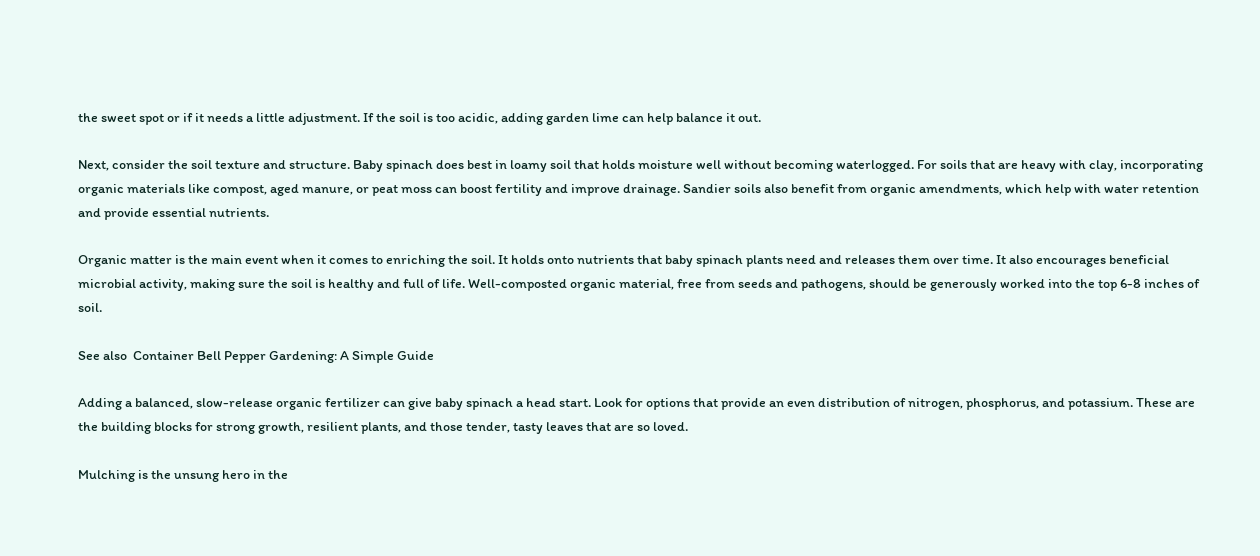the sweet spot or if it needs a little adjustment. If the soil is too acidic, adding garden lime can help balance it out.

Next, consider the soil texture and structure. Baby spinach does best in loamy soil that holds moisture well without becoming waterlogged. For soils that are heavy with clay, incorporating organic materials like compost, aged manure, or peat moss can boost fertility and improve drainage. Sandier soils also benefit from organic amendments, which help with water retention and provide essential nutrients.

Organic matter is the main event when it comes to enriching the soil. It holds onto nutrients that baby spinach plants need and releases them over time. It also encourages beneficial microbial activity, making sure the soil is healthy and full of life. Well-composted organic material, free from seeds and pathogens, should be generously worked into the top 6-8 inches of soil.

See also  Container Bell Pepper Gardening: A Simple Guide

Adding a balanced, slow-release organic fertilizer can give baby spinach a head start. Look for options that provide an even distribution of nitrogen, phosphorus, and potassium. These are the building blocks for strong growth, resilient plants, and those tender, tasty leaves that are so loved.

Mulching is the unsung hero in the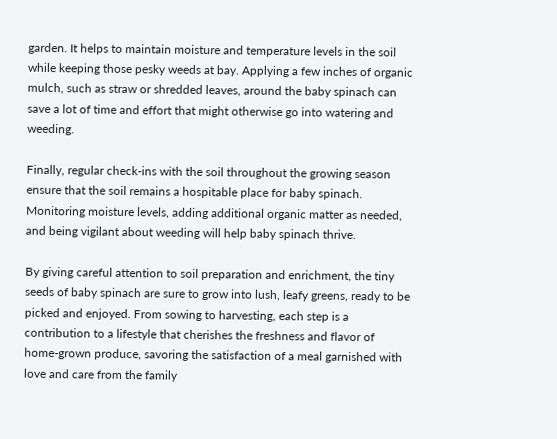garden. It helps to maintain moisture and temperature levels in the soil while keeping those pesky weeds at bay. Applying a few inches of organic mulch, such as straw or shredded leaves, around the baby spinach can save a lot of time and effort that might otherwise go into watering and weeding.

Finally, regular check-ins with the soil throughout the growing season ensure that the soil remains a hospitable place for baby spinach. Monitoring moisture levels, adding additional organic matter as needed, and being vigilant about weeding will help baby spinach thrive.

By giving careful attention to soil preparation and enrichment, the tiny seeds of baby spinach are sure to grow into lush, leafy greens, ready to be picked and enjoyed. From sowing to harvesting, each step is a contribution to a lifestyle that cherishes the freshness and flavor of home-grown produce, savoring the satisfaction of a meal garnished with love and care from the family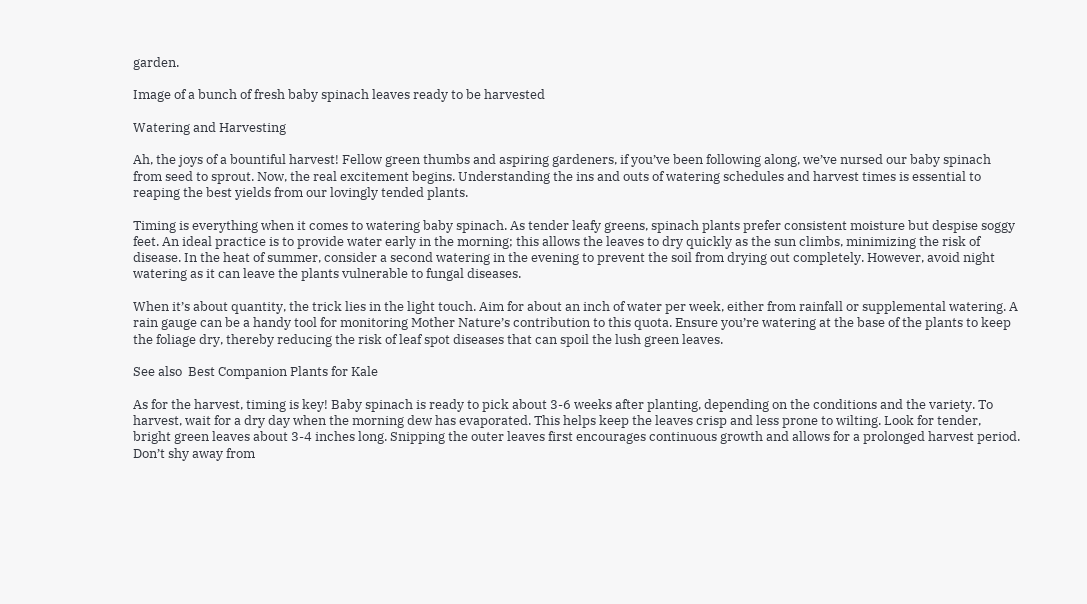garden.

Image of a bunch of fresh baby spinach leaves ready to be harvested

Watering and Harvesting

Ah, the joys of a bountiful harvest! Fellow green thumbs and aspiring gardeners, if you’ve been following along, we’ve nursed our baby spinach from seed to sprout. Now, the real excitement begins. Understanding the ins and outs of watering schedules and harvest times is essential to reaping the best yields from our lovingly tended plants.

Timing is everything when it comes to watering baby spinach. As tender leafy greens, spinach plants prefer consistent moisture but despise soggy feet. An ideal practice is to provide water early in the morning; this allows the leaves to dry quickly as the sun climbs, minimizing the risk of disease. In the heat of summer, consider a second watering in the evening to prevent the soil from drying out completely. However, avoid night watering as it can leave the plants vulnerable to fungal diseases.

When it’s about quantity, the trick lies in the light touch. Aim for about an inch of water per week, either from rainfall or supplemental watering. A rain gauge can be a handy tool for monitoring Mother Nature’s contribution to this quota. Ensure you’re watering at the base of the plants to keep the foliage dry, thereby reducing the risk of leaf spot diseases that can spoil the lush green leaves.

See also  Best Companion Plants for Kale

As for the harvest, timing is key! Baby spinach is ready to pick about 3-6 weeks after planting, depending on the conditions and the variety. To harvest, wait for a dry day when the morning dew has evaporated. This helps keep the leaves crisp and less prone to wilting. Look for tender, bright green leaves about 3-4 inches long. Snipping the outer leaves first encourages continuous growth and allows for a prolonged harvest period. Don’t shy away from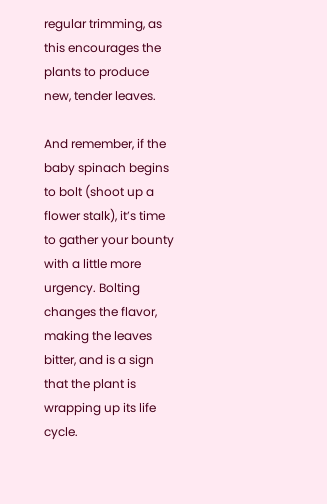regular trimming, as this encourages the plants to produce new, tender leaves.

And remember, if the baby spinach begins to bolt (shoot up a flower stalk), it’s time to gather your bounty with a little more urgency. Bolting changes the flavor, making the leaves bitter, and is a sign that the plant is wrapping up its life cycle.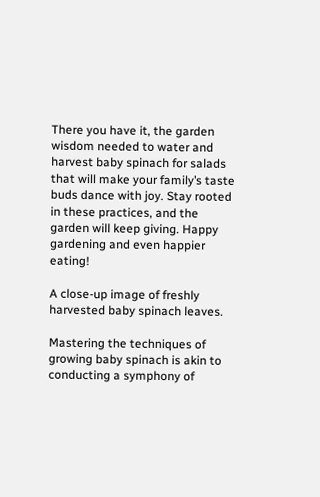There you have it, the garden wisdom needed to water and harvest baby spinach for salads that will make your family’s taste buds dance with joy. Stay rooted in these practices, and the garden will keep giving. Happy gardening and even happier eating!

A close-up image of freshly harvested baby spinach leaves.

Mastering the techniques of growing baby spinach is akin to conducting a symphony of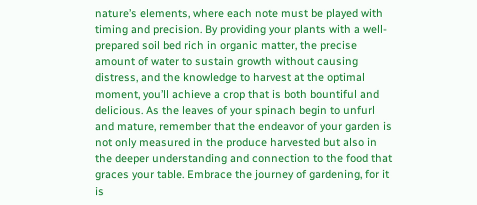nature’s elements, where each note must be played with timing and precision. By providing your plants with a well-prepared soil bed rich in organic matter, the precise amount of water to sustain growth without causing distress, and the knowledge to harvest at the optimal moment, you’ll achieve a crop that is both bountiful and delicious. As the leaves of your spinach begin to unfurl and mature, remember that the endeavor of your garden is not only measured in the produce harvested but also in the deeper understanding and connection to the food that graces your table. Embrace the journey of gardening, for it is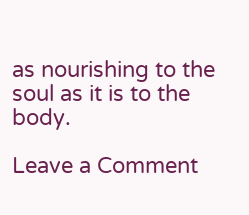as nourishing to the soul as it is to the body.

Leave a Comment